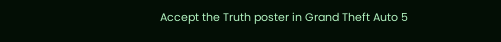Accept the Truth poster in Grand Theft Auto 5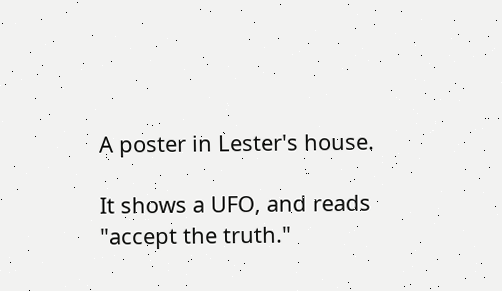A poster in Lester's house.

It shows a UFO, and reads "accept the truth."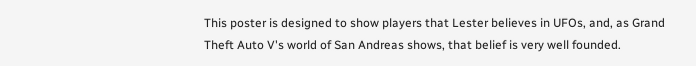This poster is designed to show players that Lester believes in UFOs, and, as Grand Theft Auto V's world of San Andreas shows, that belief is very well founded.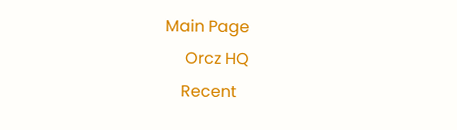Main Page
     Orcz HQ
    Recent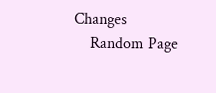Changes
    Random Page